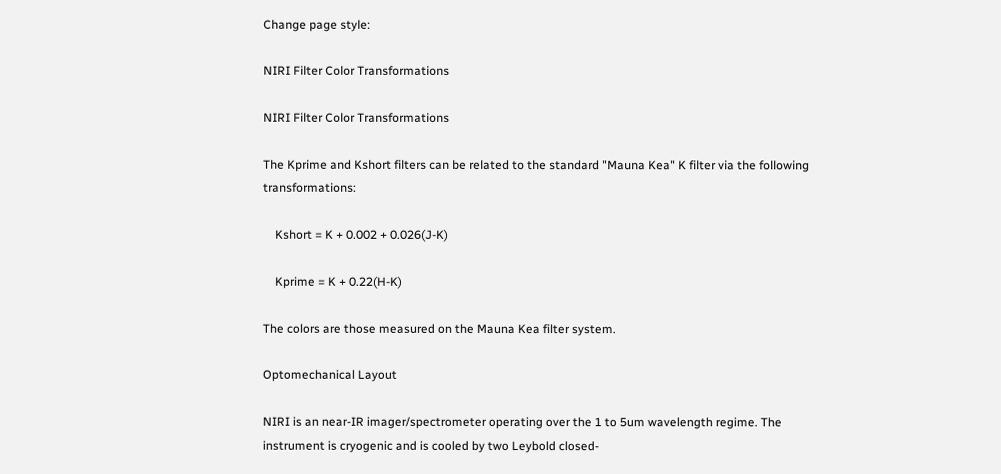Change page style:

NIRI Filter Color Transformations

NIRI Filter Color Transformations

The Kprime and Kshort filters can be related to the standard "Mauna Kea" K filter via the following transformations:

    Kshort = K + 0.002 + 0.026(J-K)

    Kprime = K + 0.22(H-K)

The colors are those measured on the Mauna Kea filter system.

Optomechanical Layout

NIRI is an near-IR imager/spectrometer operating over the 1 to 5um wavelength regime. The instrument is cryogenic and is cooled by two Leybold closed-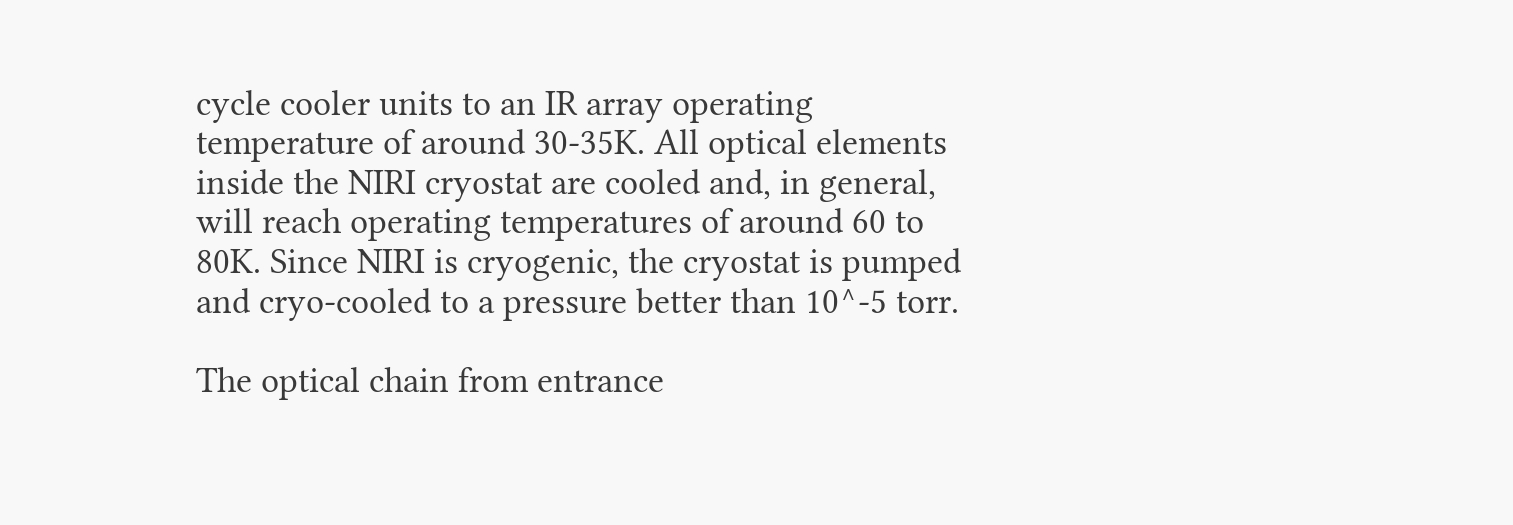cycle cooler units to an IR array operating temperature of around 30-35K. All optical elements inside the NIRI cryostat are cooled and, in general, will reach operating temperatures of around 60 to 80K. Since NIRI is cryogenic, the cryostat is pumped and cryo-cooled to a pressure better than 10^-5 torr.

The optical chain from entrance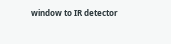window to IR detector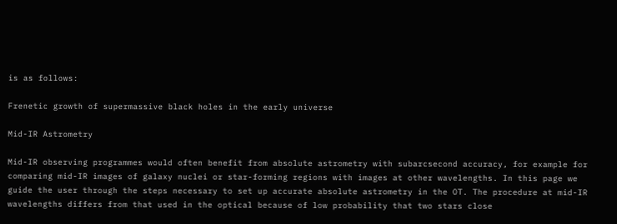is as follows:

Frenetic growth of supermassive black holes in the early universe

Mid-IR Astrometry

Mid-IR observing programmes would often benefit from absolute astrometry with subarcsecond accuracy, for example for comparing mid-IR images of galaxy nuclei or star-forming regions with images at other wavelengths. In this page we guide the user through the steps necessary to set up accurate absolute astrometry in the OT. The procedure at mid-IR wavelengths differs from that used in the optical because of low probability that two stars close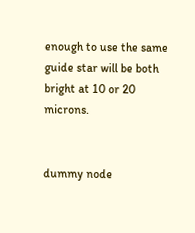enough to use the same guide star will be both bright at 10 or 20 microns.


dummy node